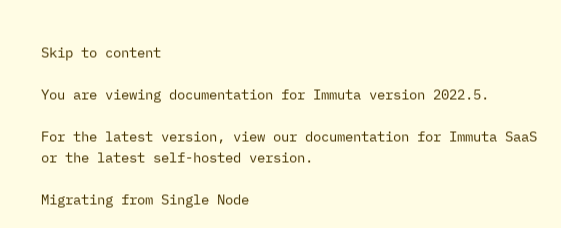Skip to content

You are viewing documentation for Immuta version 2022.5.

For the latest version, view our documentation for Immuta SaaS or the latest self-hosted version.

Migrating from Single Node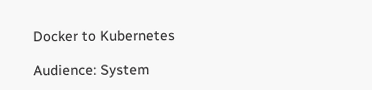Docker to Kubernetes

Audience: System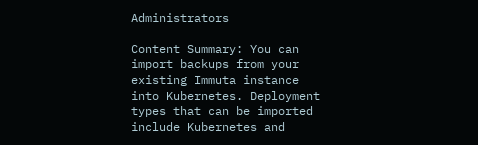Administrators

Content Summary: You can import backups from your existing Immuta instance into Kubernetes. Deployment types that can be imported include Kubernetes and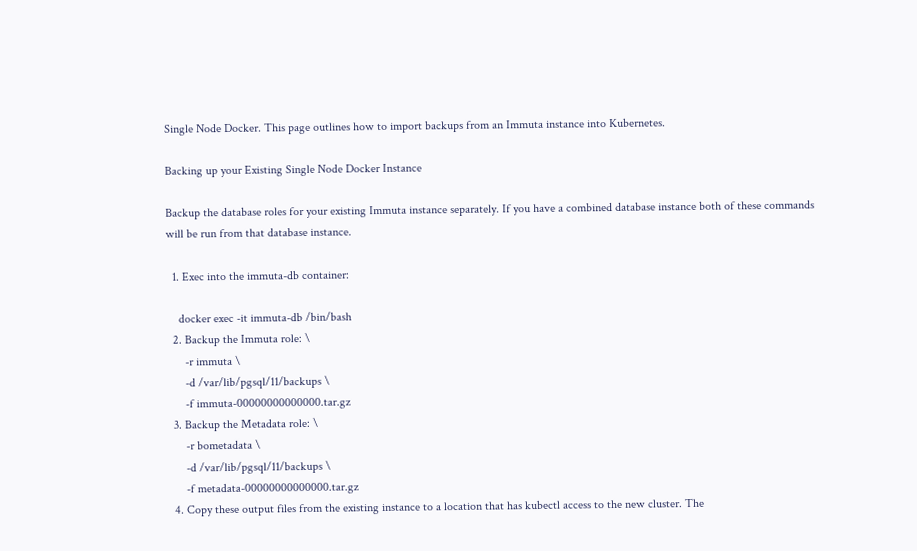Single Node Docker. This page outlines how to import backups from an Immuta instance into Kubernetes.

Backing up your Existing Single Node Docker Instance

Backup the database roles for your existing Immuta instance separately. If you have a combined database instance both of these commands will be run from that database instance.

  1. Exec into the immuta-db container:

    docker exec -it immuta-db /bin/bash
  2. Backup the Immuta role: \
      -r immuta \
      -d /var/lib/pgsql/11/backups \
      -f immuta-00000000000000.tar.gz
  3. Backup the Metadata role: \
      -r bometadata \
      -d /var/lib/pgsql/11/backups \
      -f metadata-00000000000000.tar.gz
  4. Copy these output files from the existing instance to a location that has kubectl access to the new cluster. The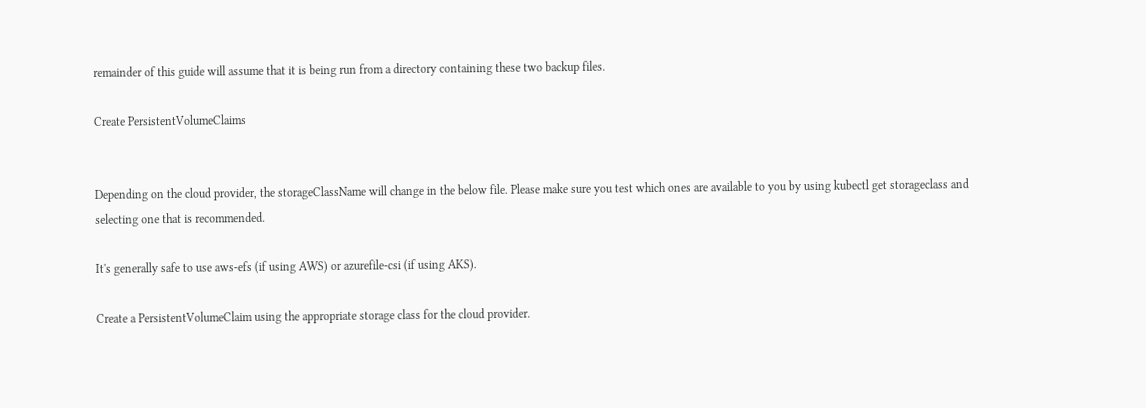remainder of this guide will assume that it is being run from a directory containing these two backup files.

Create PersistentVolumeClaims


Depending on the cloud provider, the storageClassName will change in the below file. Please make sure you test which ones are available to you by using kubectl get storageclass and selecting one that is recommended.

It's generally safe to use aws-efs (if using AWS) or azurefile-csi (if using AKS).

Create a PersistentVolumeClaim using the appropriate storage class for the cloud provider.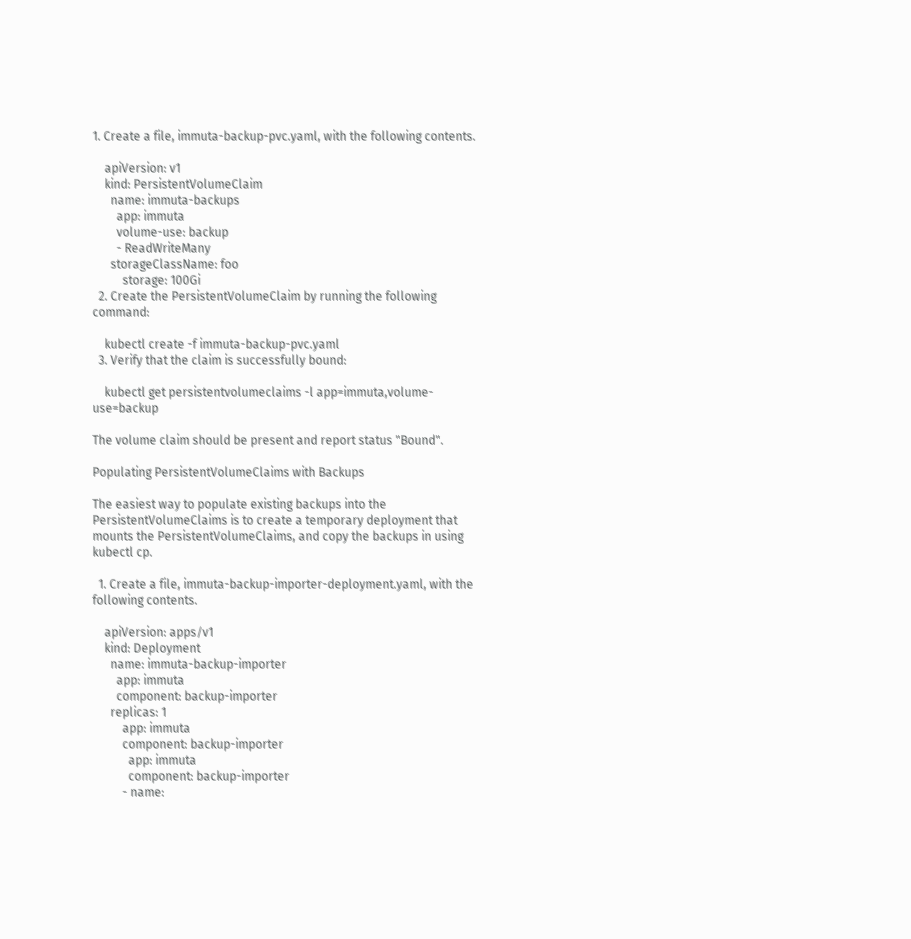1. Create a file, immuta-backup-pvc.yaml, with the following contents.

    apiVersion: v1
    kind: PersistentVolumeClaim
      name: immuta-backups
        app: immuta
        volume-use: backup
        - ReadWriteMany
      storageClassName: foo
          storage: 100Gi
  2. Create the PersistentVolumeClaim by running the following command:

    kubectl create -f immuta-backup-pvc.yaml
  3. Verify that the claim is successfully bound:

    kubectl get persistentvolumeclaims -l app=immuta,volume-use=backup

The volume claim should be present and report status "Bound".

Populating PersistentVolumeClaims with Backups

The easiest way to populate existing backups into the PersistentVolumeClaims is to create a temporary deployment that mounts the PersistentVolumeClaims, and copy the backups in using kubectl cp.

  1. Create a file, immuta-backup-importer-deployment.yaml, with the following contents.

    apiVersion: apps/v1
    kind: Deployment
      name: immuta-backup-importer
        app: immuta
        component: backup-importer
      replicas: 1
          app: immuta
          component: backup-importer
            app: immuta
            component: backup-importer
          - name: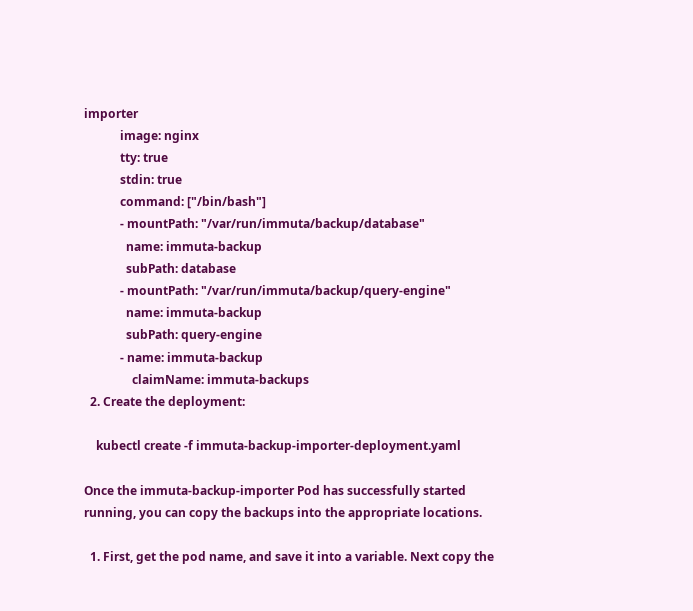importer
            image: nginx
            tty: true
            stdin: true
            command: ["/bin/bash"]
            - mountPath: "/var/run/immuta/backup/database"
              name: immuta-backup
              subPath: database
            - mountPath: "/var/run/immuta/backup/query-engine"
              name: immuta-backup
              subPath: query-engine
            - name: immuta-backup
                claimName: immuta-backups
  2. Create the deployment:

    kubectl create -f immuta-backup-importer-deployment.yaml

Once the immuta-backup-importer Pod has successfully started running, you can copy the backups into the appropriate locations.

  1. First, get the pod name, and save it into a variable. Next copy the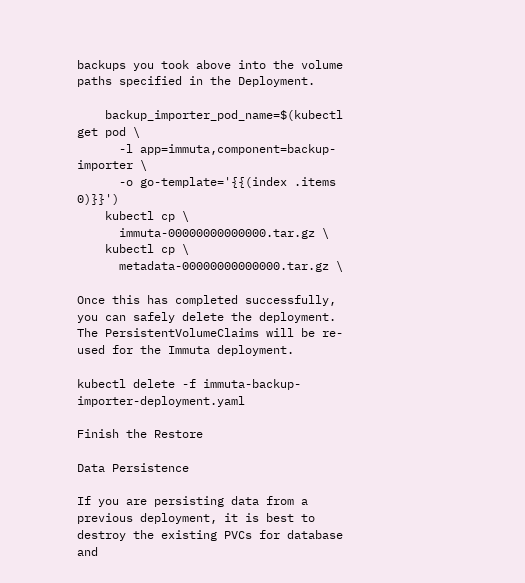backups you took above into the volume paths specified in the Deployment.

    backup_importer_pod_name=$(kubectl get pod \
      -l app=immuta,component=backup-importer \
      -o go-template='{{(index .items 0)}}')
    kubectl cp \
      immuta-00000000000000.tar.gz \
    kubectl cp \
      metadata-00000000000000.tar.gz \

Once this has completed successfully, you can safely delete the deployment. The PersistentVolumeClaims will be re-used for the Immuta deployment.

kubectl delete -f immuta-backup-importer-deployment.yaml

Finish the Restore

Data Persistence

If you are persisting data from a previous deployment, it is best to destroy the existing PVCs for database and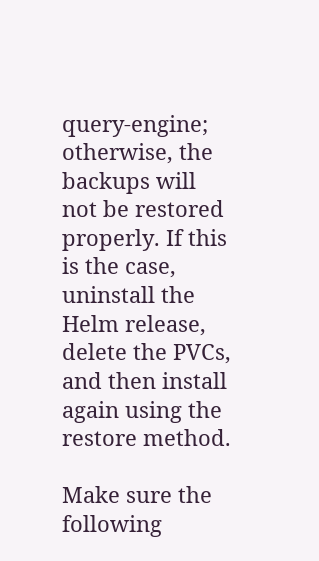query-engine; otherwise, the backups will not be restored properly. If this is the case, uninstall the Helm release, delete the PVCs, and then install again using the restore method.

Make sure the following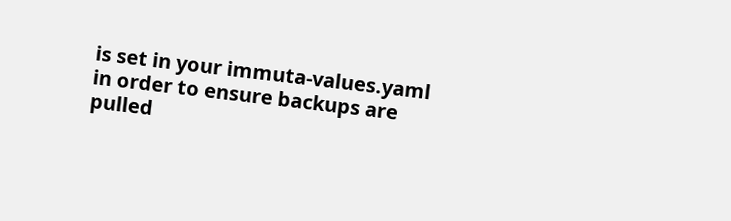is set in your immuta-values.yaml in order to ensure backups are pulled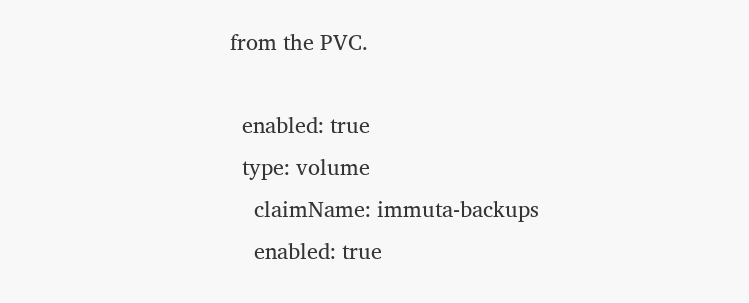from the PVC.

  enabled: true
  type: volume
    claimName: immuta-backups
    enabled: true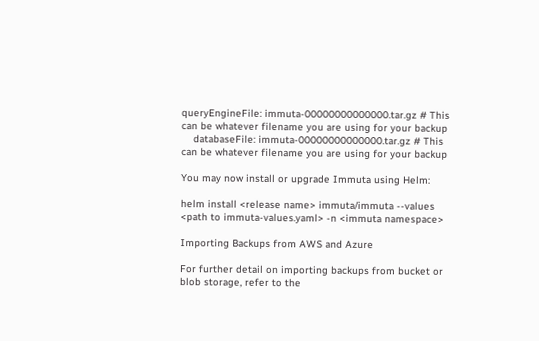queryEngineFile: immuta-00000000000000.tar.gz # This can be whatever filename you are using for your backup
    databaseFile: immuta-00000000000000.tar.gz # This can be whatever filename you are using for your backup

You may now install or upgrade Immuta using Helm:

helm install <release name> immuta/immuta --values <path to immuta-values.yaml> -n <immuta namespace>

Importing Backups from AWS and Azure

For further detail on importing backups from bucket or blob storage, refer to the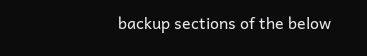backup sections of the below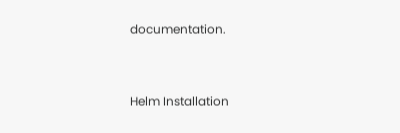documentation.



Helm Installation